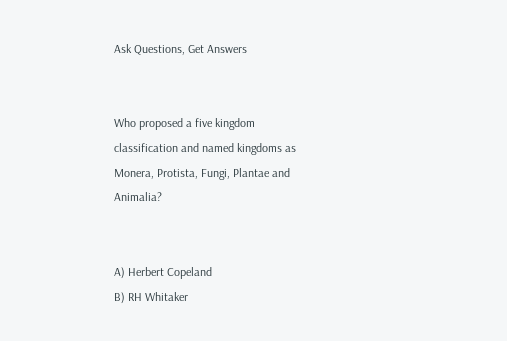Ask Questions, Get Answers


Who proposed a five kingdom classification and named kingdoms as Monera, Protista, Fungi, Plantae and Animalia?


A) Herbert Copeland
B) RH Whitaker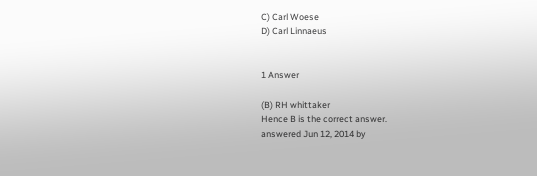C) Carl Woese
D) Carl Linnaeus


1 Answer

(B) RH whittaker
Hence B is the correct answer.
answered Jun 12, 2014 by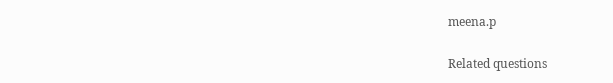meena.p

Related questions